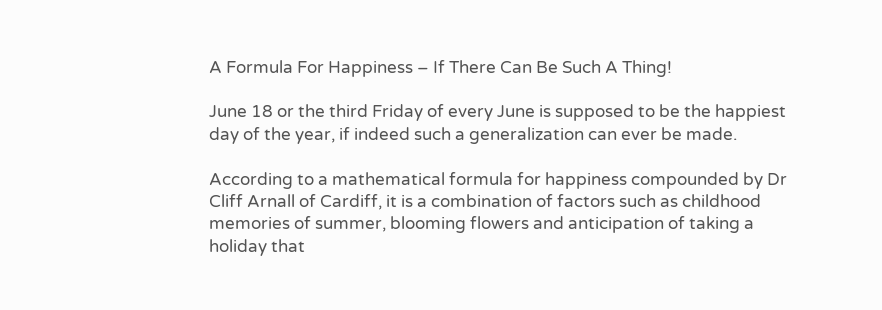A Formula For Happiness – If There Can Be Such A Thing!

June 18 or the third Friday of every June is supposed to be the happiest day of the year, if indeed such a generalization can ever be made.

According to a mathematical formula for happiness compounded by Dr Cliff Arnall of Cardiff, it is a combination of factors such as childhood memories of summer, blooming flowers and anticipation of taking a holiday that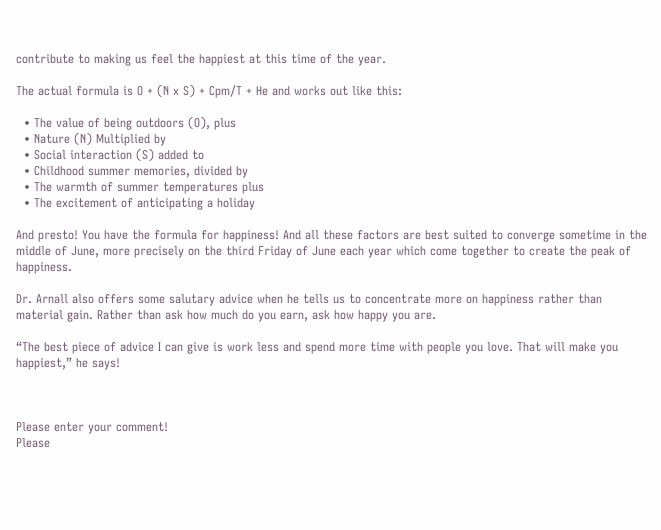contribute to making us feel the happiest at this time of the year.

The actual formula is O + (N x S) + Cpm/T + He and works out like this:

  • The value of being outdoors (O), plus
  • Nature (N) Multiplied by
  • Social interaction (S) added to
  • Childhood summer memories, divided by
  • The warmth of summer temperatures plus
  • The excitement of anticipating a holiday

And presto! You have the formula for happiness! And all these factors are best suited to converge sometime in the middle of June, more precisely on the third Friday of June each year which come together to create the peak of happiness.

Dr. Arnall also offers some salutary advice when he tells us to concentrate more on happiness rather than material gain. Rather than ask how much do you earn, ask how happy you are.

“The best piece of advice I can give is work less and spend more time with people you love. That will make you happiest,” he says!



Please enter your comment!
Please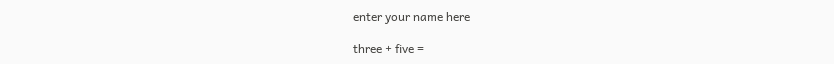enter your name here

three + five =